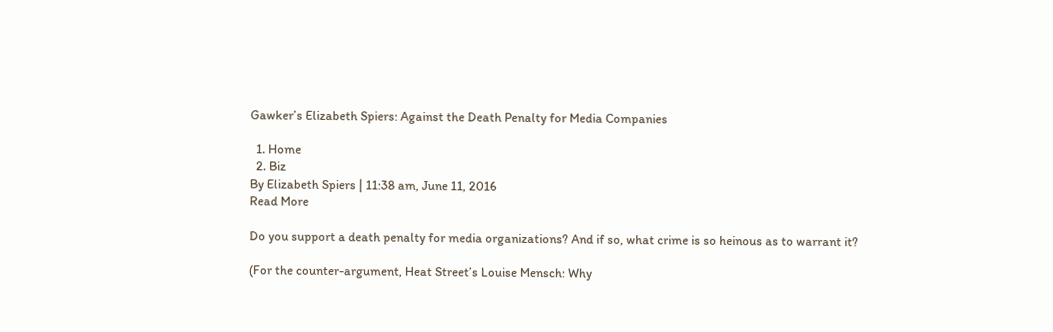Gawker’s Elizabeth Spiers: Against the Death Penalty for Media Companies

  1. Home
  2. Biz
By Elizabeth Spiers | 11:38 am, June 11, 2016
Read More

Do you support a death penalty for media organizations? And if so, what crime is so heinous as to warrant it?

(For the counter-argument, Heat Street’s Louise Mensch: Why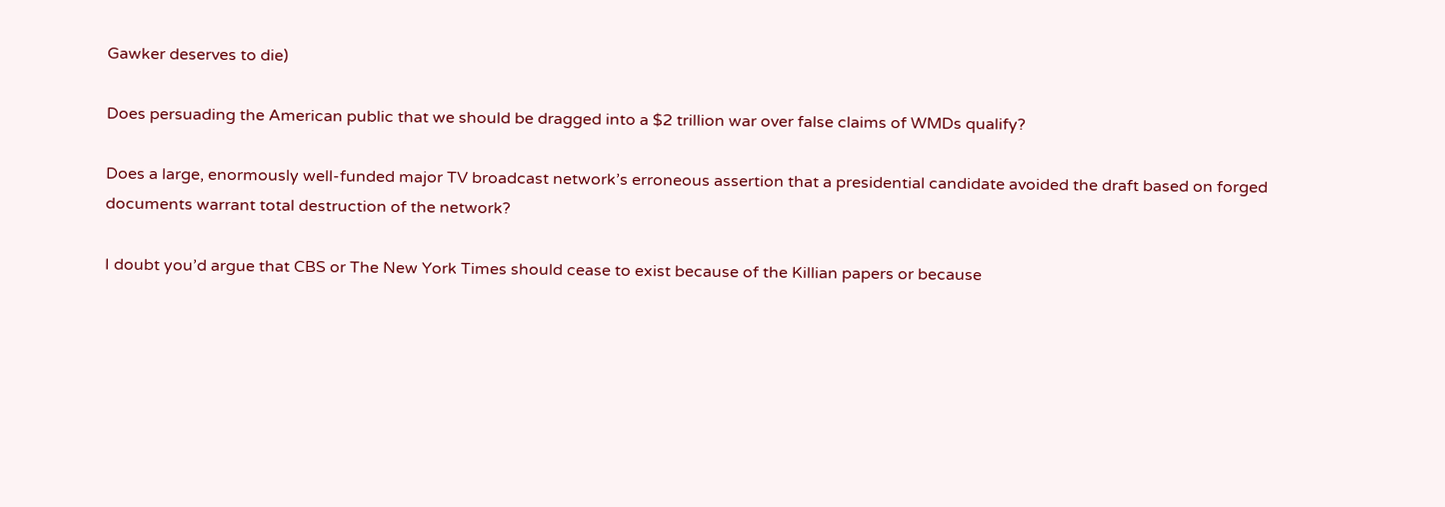Gawker deserves to die)

Does persuading the American public that we should be dragged into a $2 trillion war over false claims of WMDs qualify?

Does a large, enormously well-funded major TV broadcast network’s erroneous assertion that a presidential candidate avoided the draft based on forged documents warrant total destruction of the network?

I doubt you’d argue that CBS or The New York Times should cease to exist because of the Killian papers or because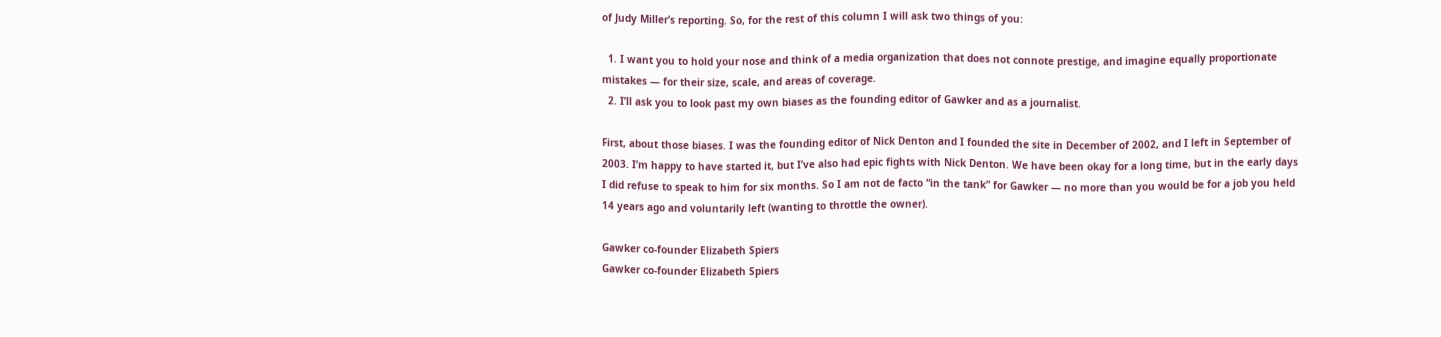of Judy Miller’s reporting. So, for the rest of this column I will ask two things of you:

  1. I want you to hold your nose and think of a media organization that does not connote prestige, and imagine equally proportionate mistakes — for their size, scale, and areas of coverage.
  2. I’ll ask you to look past my own biases as the founding editor of Gawker and as a journalist.

First, about those biases. I was the founding editor of Nick Denton and I founded the site in December of 2002, and I left in September of 2003. I’m happy to have started it, but I’ve also had epic fights with Nick Denton. We have been okay for a long time, but in the early days I did refuse to speak to him for six months. So I am not de facto “in the tank” for Gawker — no more than you would be for a job you held 14 years ago and voluntarily left (wanting to throttle the owner).

Gawker co-founder Elizabeth Spiers
Gawker co-founder Elizabeth Spiers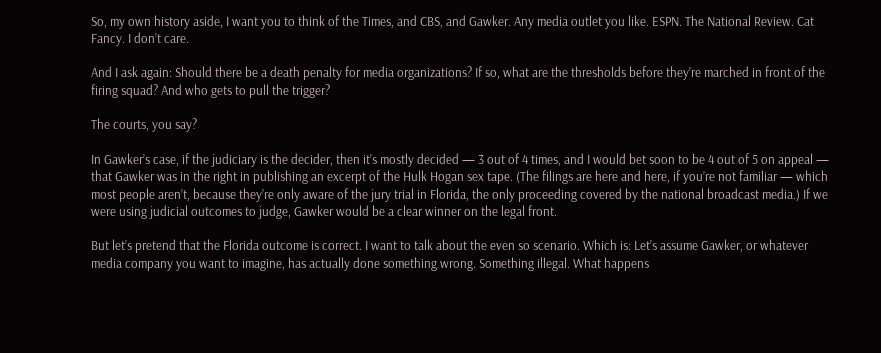So, my own history aside, I want you to think of the Times, and CBS, and Gawker. Any media outlet you like. ESPN. The National Review. Cat Fancy. I don’t care.

And I ask again: Should there be a death penalty for media organizations? If so, what are the thresholds before they’re marched in front of the firing squad? And who gets to pull the trigger?

The courts, you say?

In Gawker’s case, if the judiciary is the decider, then it’s mostly decided — 3 out of 4 times, and I would bet soon to be 4 out of 5 on appeal — that Gawker was in the right in publishing an excerpt of the Hulk Hogan sex tape. (The filings are here and here, if you’re not familiar — which most people aren’t, because they’re only aware of the jury trial in Florida, the only proceeding covered by the national broadcast media.) If we were using judicial outcomes to judge, Gawker would be a clear winner on the legal front.

But let’s pretend that the Florida outcome is correct. I want to talk about the even so scenario. Which is: Let’s assume Gawker, or whatever media company you want to imagine, has actually done something wrong. Something illegal. What happens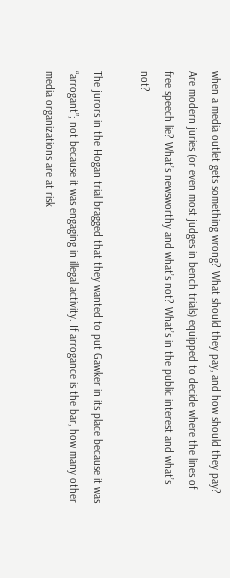when a media outlet gets something wrong? What should they pay, and how should they pay? Are modern juries (or even most judges in bench trials) equipped to decide where the lines of free speech lie? What’s newsworthy and what’s not? What’s in the public interest and what’s not?

The jurors in the Hogan trial bragged that they wanted to put Gawker in its place because it was “arrogant”; not because it was engaging in illegal activity. If arrogance is the bar, how many other media organizations are at risk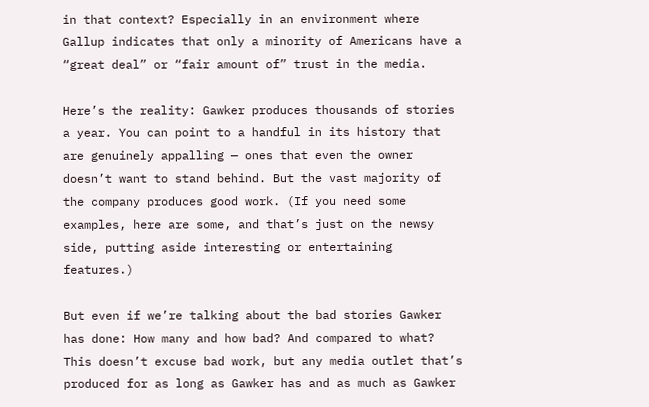in that context? Especially in an environment where Gallup indicates that only a minority of Americans have a “great deal” or “fair amount of” trust in the media.

Here’s the reality: Gawker produces thousands of stories a year. You can point to a handful in its history that are genuinely appalling — ones that even the owner doesn’t want to stand behind. But the vast majority of the company produces good work. (If you need some examples, here are some, and that’s just on the newsy side, putting aside interesting or entertaining features.)

But even if we’re talking about the bad stories Gawker has done: How many and how bad? And compared to what? This doesn’t excuse bad work, but any media outlet that’s produced for as long as Gawker has and as much as Gawker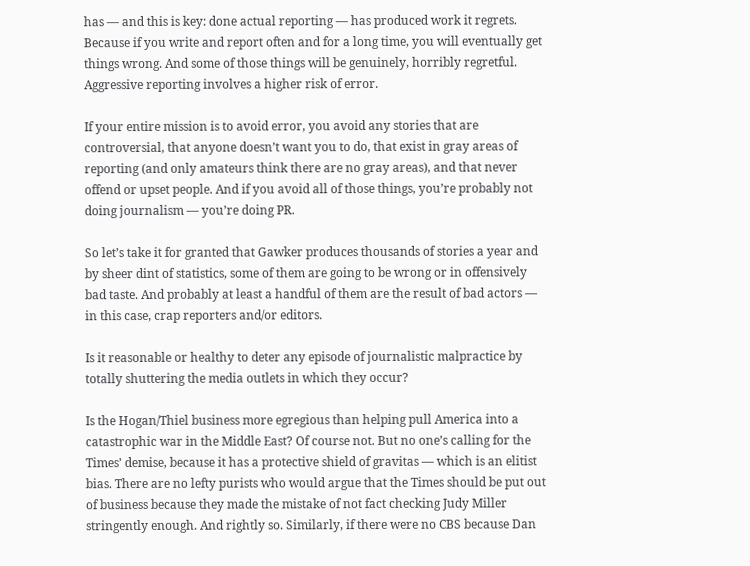has — and this is key: done actual reporting — has produced work it regrets. Because if you write and report often and for a long time, you will eventually get things wrong. And some of those things will be genuinely, horribly regretful. Aggressive reporting involves a higher risk of error.

If your entire mission is to avoid error, you avoid any stories that are controversial, that anyone doesn’t want you to do, that exist in gray areas of reporting (and only amateurs think there are no gray areas), and that never offend or upset people. And if you avoid all of those things, you’re probably not doing journalism — you’re doing PR.

So let’s take it for granted that Gawker produces thousands of stories a year and by sheer dint of statistics, some of them are going to be wrong or in offensively bad taste. And probably at least a handful of them are the result of bad actors — in this case, crap reporters and/or editors.

Is it reasonable or healthy to deter any episode of journalistic malpractice by totally shuttering the media outlets in which they occur?

Is the Hogan/Thiel business more egregious than helping pull America into a catastrophic war in the Middle East? Of course not. But no one’s calling for the Times’ demise, because it has a protective shield of gravitas — which is an elitist bias. There are no lefty purists who would argue that the Times should be put out of business because they made the mistake of not fact checking Judy Miller stringently enough. And rightly so. Similarly, if there were no CBS because Dan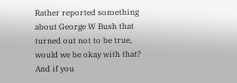Rather reported something about George W Bush that turned out not to be true, would we be okay with that? And if you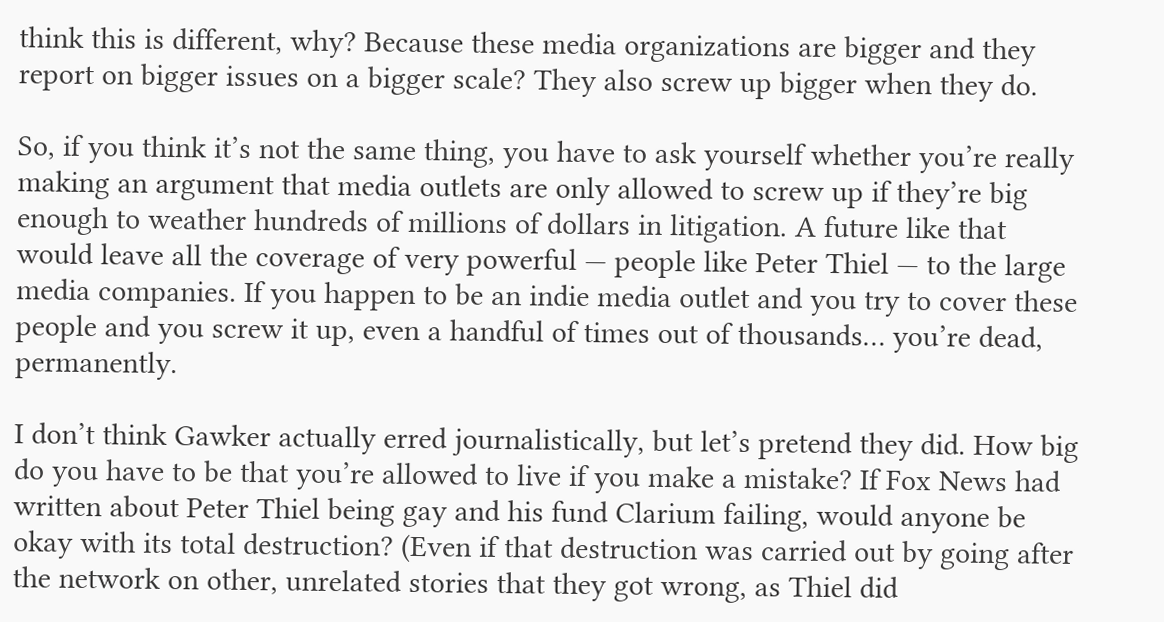think this is different, why? Because these media organizations are bigger and they report on bigger issues on a bigger scale? They also screw up bigger when they do.

So, if you think it’s not the same thing, you have to ask yourself whether you’re really making an argument that media outlets are only allowed to screw up if they’re big enough to weather hundreds of millions of dollars in litigation. A future like that would leave all the coverage of very powerful — people like Peter Thiel — to the large media companies. If you happen to be an indie media outlet and you try to cover these people and you screw it up, even a handful of times out of thousands… you’re dead, permanently.

I don’t think Gawker actually erred journalistically, but let’s pretend they did. How big do you have to be that you’re allowed to live if you make a mistake? If Fox News had written about Peter Thiel being gay and his fund Clarium failing, would anyone be okay with its total destruction? (Even if that destruction was carried out by going after the network on other, unrelated stories that they got wrong, as Thiel did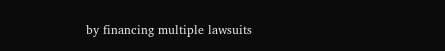by financing multiple lawsuits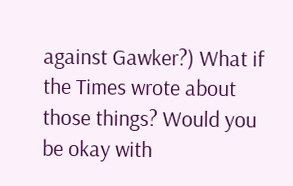against Gawker?) What if the Times wrote about those things? Would you be okay with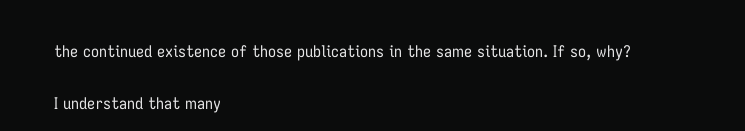the continued existence of those publications in the same situation. If so, why?

I understand that many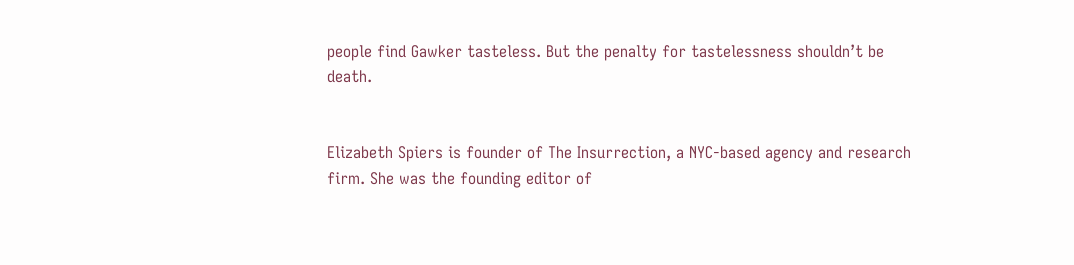people find Gawker tasteless. But the penalty for tastelessness shouldn’t be death.


Elizabeth Spiers is founder of The Insurrection, a NYC-based agency and research firm. She was the founding editor of